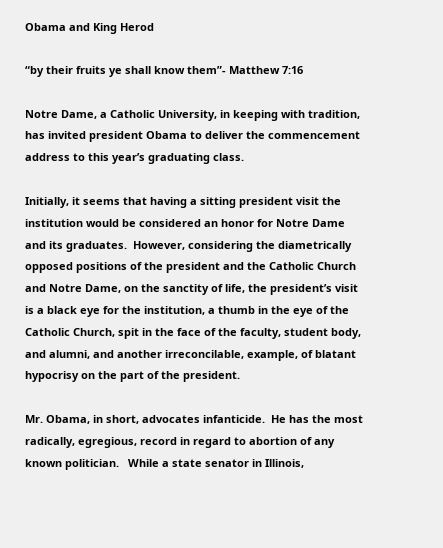Obama and King Herod

“by their fruits ye shall know them”- Matthew 7:16

Notre Dame, a Catholic University, in keeping with tradition, has invited president Obama to deliver the commencement address to this year’s graduating class.

Initially, it seems that having a sitting president visit the institution would be considered an honor for Notre Dame and its graduates.  However, considering the diametrically opposed positions of the president and the Catholic Church and Notre Dame, on the sanctity of life, the president’s visit is a black eye for the institution, a thumb in the eye of the Catholic Church, spit in the face of the faculty, student body, and alumni, and another irreconcilable, example, of blatant hypocrisy on the part of the president.

Mr. Obama, in short, advocates infanticide.  He has the most radically, egregious, record in regard to abortion of any known politician.   While a state senator in Illinois,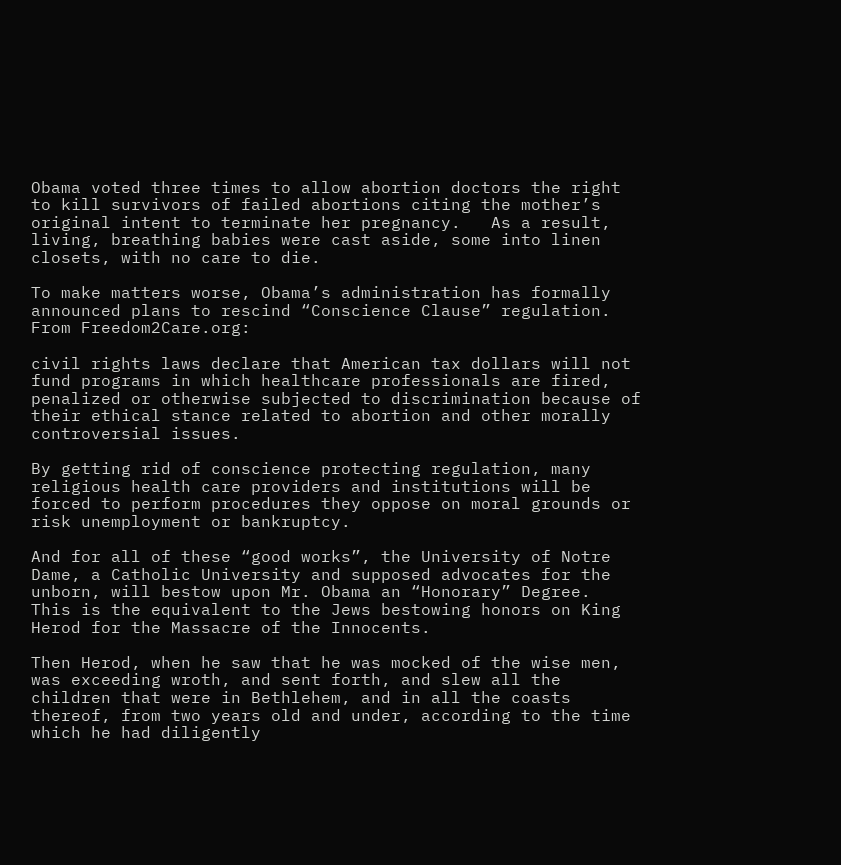Obama voted three times to allow abortion doctors the right to kill survivors of failed abortions citing the mother’s original intent to terminate her pregnancy.   As a result, living, breathing babies were cast aside, some into linen closets, with no care to die.

To make matters worse, Obama’s administration has formally announced plans to rescind “Conscience Clause” regulation.  From Freedom2Care.org:

civil rights laws declare that American tax dollars will not fund programs in which healthcare professionals are fired, penalized or otherwise subjected to discrimination because of their ethical stance related to abortion and other morally controversial issues.

By getting rid of conscience protecting regulation, many religious health care providers and institutions will be forced to perform procedures they oppose on moral grounds or risk unemployment or bankruptcy.

And for all of these “good works”, the University of Notre Dame, a Catholic University and supposed advocates for the unborn, will bestow upon Mr. Obama an “Honorary” Degree.  This is the equivalent to the Jews bestowing honors on King Herod for the Massacre of the Innocents.

Then Herod, when he saw that he was mocked of the wise men, was exceeding wroth, and sent forth, and slew all the children that were in Bethlehem, and in all the coasts thereof, from two years old and under, according to the time which he had diligently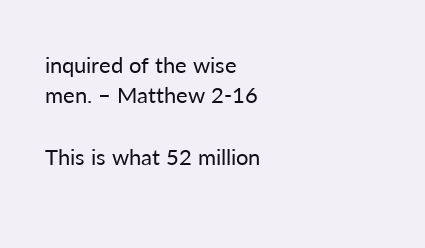inquired of the wise men. – Matthew 2-16

This is what 52 million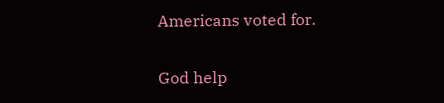Americans voted for.

God help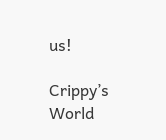us!

Crippy’s World